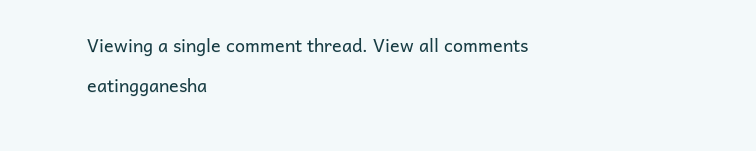Viewing a single comment thread. View all comments

eatingganesha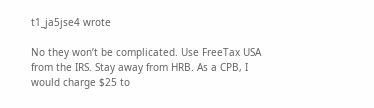t1_ja5jse4 wrote

No they won’t be complicated. Use FreeTax USA from the IRS. Stay away from HRB. As a CPB, I would charge $25 to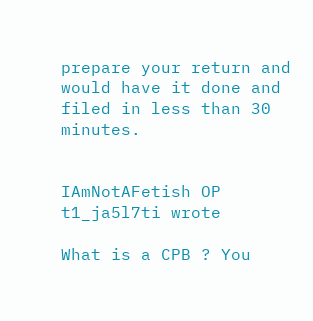prepare your return and would have it done and filed in less than 30 minutes.


IAmNotAFetish OP t1_ja5l7ti wrote

What is a CPB ? You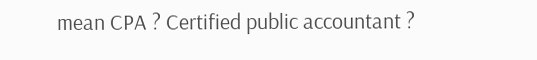mean CPA ? Certified public accountant ?